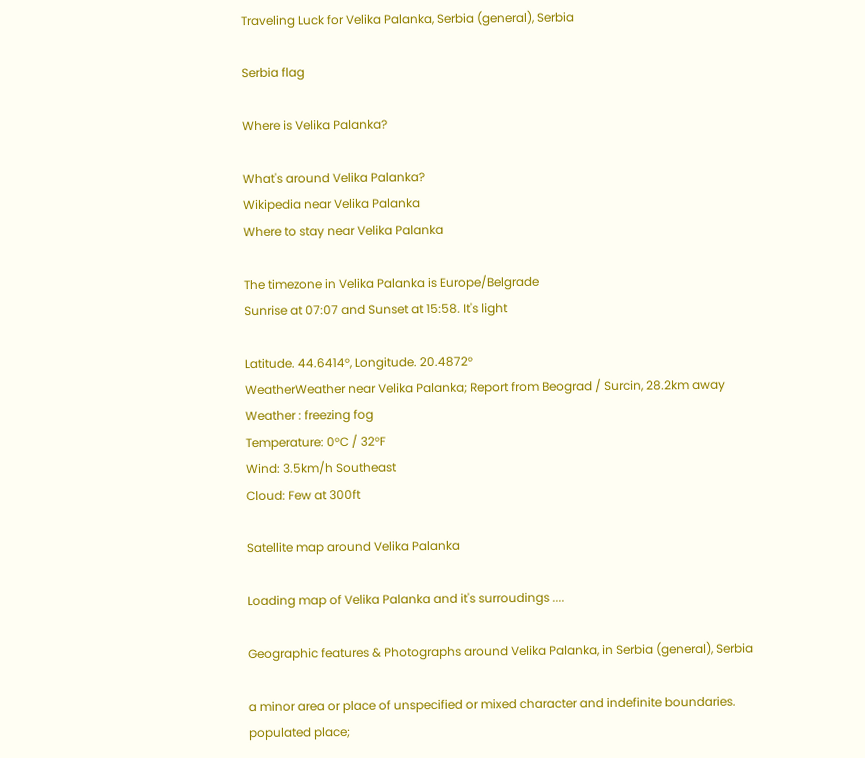Traveling Luck for Velika Palanka, Serbia (general), Serbia

Serbia flag

Where is Velika Palanka?

What's around Velika Palanka?
Wikipedia near Velika Palanka
Where to stay near Velika Palanka

The timezone in Velika Palanka is Europe/Belgrade
Sunrise at 07:07 and Sunset at 15:58. It's light

Latitude. 44.6414°, Longitude. 20.4872°
WeatherWeather near Velika Palanka; Report from Beograd / Surcin, 28.2km away
Weather : freezing fog
Temperature: 0°C / 32°F
Wind: 3.5km/h Southeast
Cloud: Few at 300ft

Satellite map around Velika Palanka

Loading map of Velika Palanka and it's surroudings ....

Geographic features & Photographs around Velika Palanka, in Serbia (general), Serbia

a minor area or place of unspecified or mixed character and indefinite boundaries.
populated place;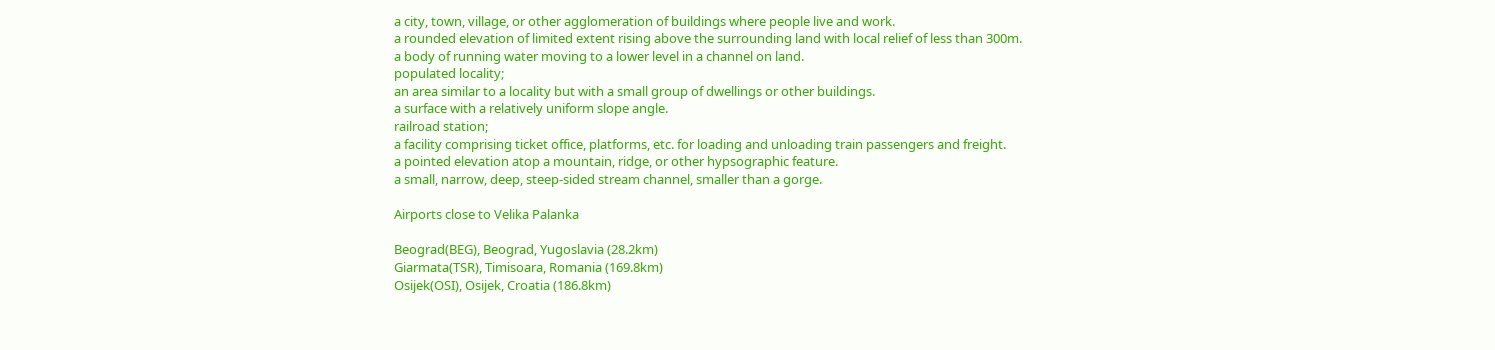a city, town, village, or other agglomeration of buildings where people live and work.
a rounded elevation of limited extent rising above the surrounding land with local relief of less than 300m.
a body of running water moving to a lower level in a channel on land.
populated locality;
an area similar to a locality but with a small group of dwellings or other buildings.
a surface with a relatively uniform slope angle.
railroad station;
a facility comprising ticket office, platforms, etc. for loading and unloading train passengers and freight.
a pointed elevation atop a mountain, ridge, or other hypsographic feature.
a small, narrow, deep, steep-sided stream channel, smaller than a gorge.

Airports close to Velika Palanka

Beograd(BEG), Beograd, Yugoslavia (28.2km)
Giarmata(TSR), Timisoara, Romania (169.8km)
Osijek(OSI), Osijek, Croatia (186.8km)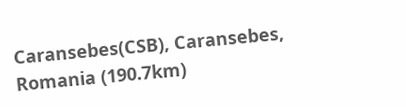Caransebes(CSB), Caransebes, Romania (190.7km)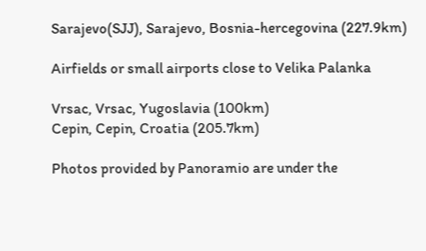Sarajevo(SJJ), Sarajevo, Bosnia-hercegovina (227.9km)

Airfields or small airports close to Velika Palanka

Vrsac, Vrsac, Yugoslavia (100km)
Cepin, Cepin, Croatia (205.7km)

Photos provided by Panoramio are under the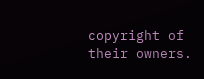copyright of their owners.